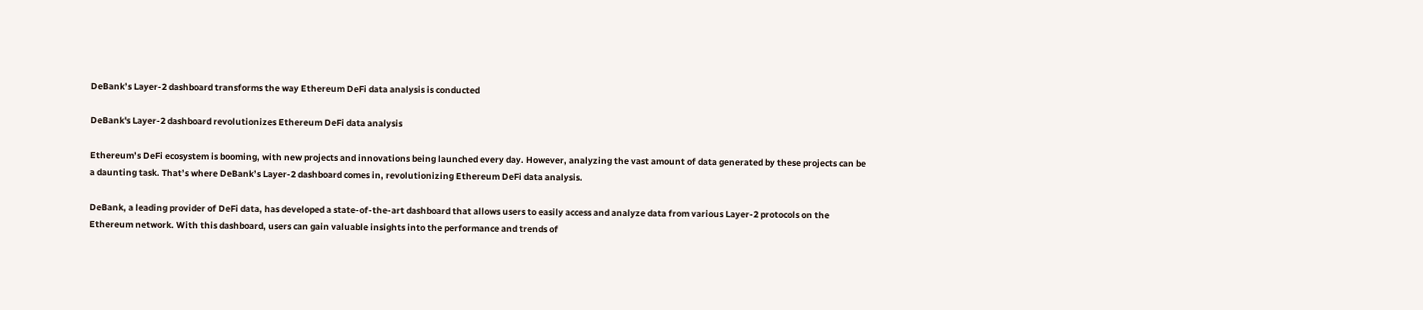DeBank’s Layer-2 dashboard transforms the way Ethereum DeFi data analysis is conducted

DeBank's Layer-2 dashboard revolutionizes Ethereum DeFi data analysis

Ethereum’s DeFi ecosystem is booming, with new projects and innovations being launched every day. However, analyzing the vast amount of data generated by these projects can be a daunting task. That’s where DeBank’s Layer-2 dashboard comes in, revolutionizing Ethereum DeFi data analysis.

DeBank, a leading provider of DeFi data, has developed a state-of-the-art dashboard that allows users to easily access and analyze data from various Layer-2 protocols on the Ethereum network. With this dashboard, users can gain valuable insights into the performance and trends of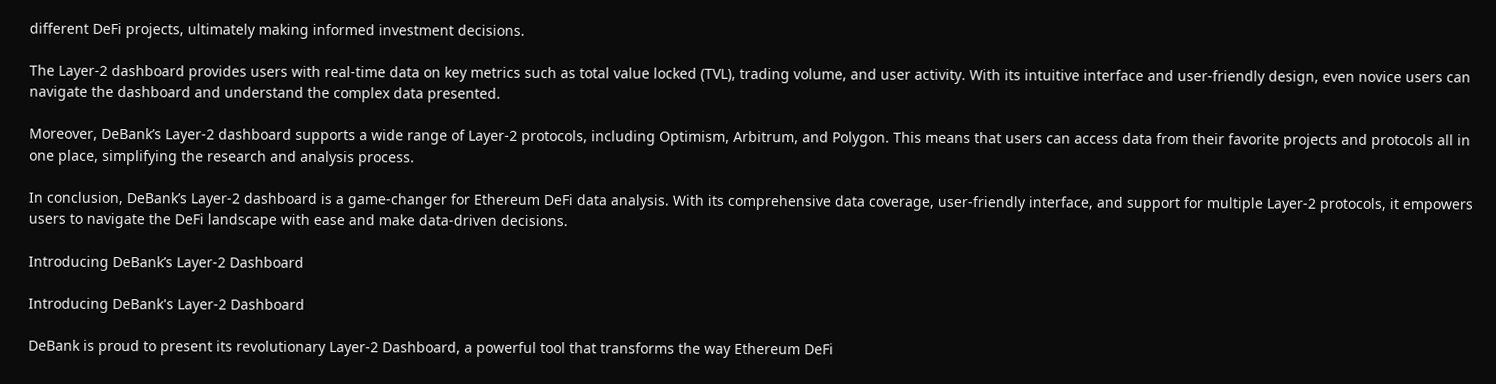different DeFi projects, ultimately making informed investment decisions.

The Layer-2 dashboard provides users with real-time data on key metrics such as total value locked (TVL), trading volume, and user activity. With its intuitive interface and user-friendly design, even novice users can navigate the dashboard and understand the complex data presented.

Moreover, DeBank’s Layer-2 dashboard supports a wide range of Layer-2 protocols, including Optimism, Arbitrum, and Polygon. This means that users can access data from their favorite projects and protocols all in one place, simplifying the research and analysis process.

In conclusion, DeBank’s Layer-2 dashboard is a game-changer for Ethereum DeFi data analysis. With its comprehensive data coverage, user-friendly interface, and support for multiple Layer-2 protocols, it empowers users to navigate the DeFi landscape with ease and make data-driven decisions.

Introducing DeBank’s Layer-2 Dashboard

Introducing DeBank's Layer-2 Dashboard

DeBank is proud to present its revolutionary Layer-2 Dashboard, a powerful tool that transforms the way Ethereum DeFi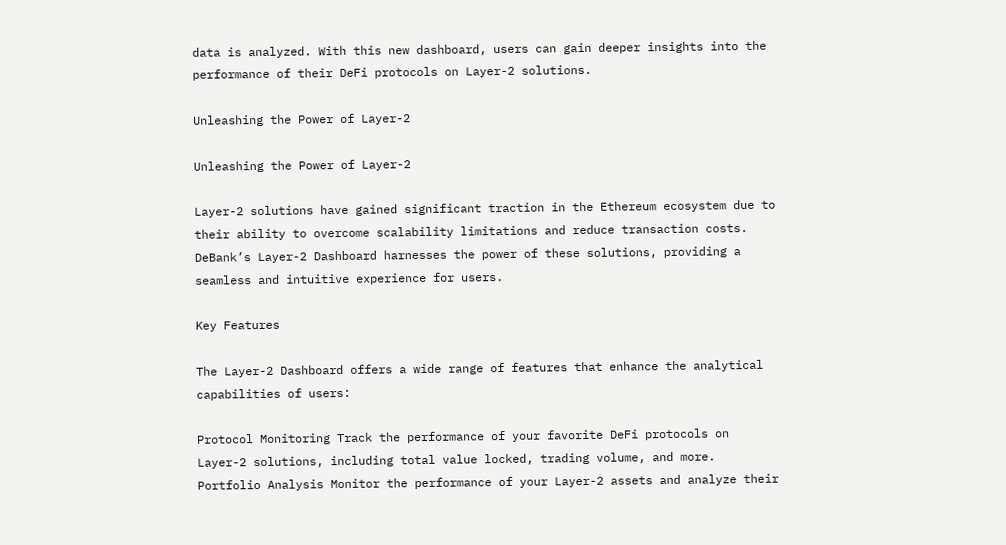data is analyzed. With this new dashboard, users can gain deeper insights into the performance of their DeFi protocols on Layer-2 solutions.

Unleashing the Power of Layer-2

Unleashing the Power of Layer-2

Layer-2 solutions have gained significant traction in the Ethereum ecosystem due to their ability to overcome scalability limitations and reduce transaction costs. DeBank’s Layer-2 Dashboard harnesses the power of these solutions, providing a seamless and intuitive experience for users.

Key Features

The Layer-2 Dashboard offers a wide range of features that enhance the analytical capabilities of users:

Protocol Monitoring Track the performance of your favorite DeFi protocols on Layer-2 solutions, including total value locked, trading volume, and more.
Portfolio Analysis Monitor the performance of your Layer-2 assets and analyze their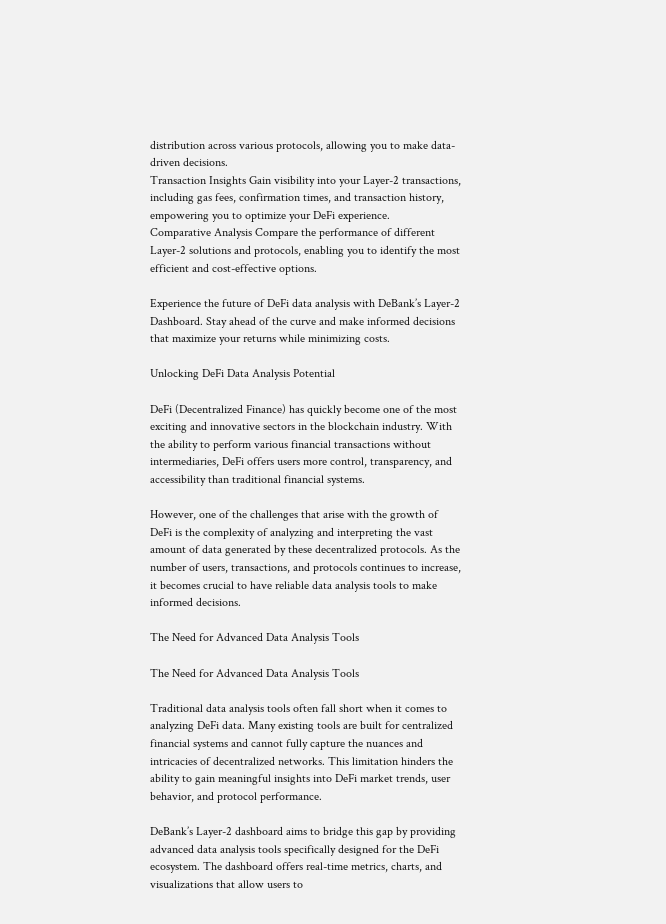distribution across various protocols, allowing you to make data-driven decisions.
Transaction Insights Gain visibility into your Layer-2 transactions, including gas fees, confirmation times, and transaction history, empowering you to optimize your DeFi experience.
Comparative Analysis Compare the performance of different Layer-2 solutions and protocols, enabling you to identify the most efficient and cost-effective options.

Experience the future of DeFi data analysis with DeBank’s Layer-2 Dashboard. Stay ahead of the curve and make informed decisions that maximize your returns while minimizing costs.

Unlocking DeFi Data Analysis Potential

DeFi (Decentralized Finance) has quickly become one of the most exciting and innovative sectors in the blockchain industry. With the ability to perform various financial transactions without intermediaries, DeFi offers users more control, transparency, and accessibility than traditional financial systems.

However, one of the challenges that arise with the growth of DeFi is the complexity of analyzing and interpreting the vast amount of data generated by these decentralized protocols. As the number of users, transactions, and protocols continues to increase, it becomes crucial to have reliable data analysis tools to make informed decisions.

The Need for Advanced Data Analysis Tools

The Need for Advanced Data Analysis Tools

Traditional data analysis tools often fall short when it comes to analyzing DeFi data. Many existing tools are built for centralized financial systems and cannot fully capture the nuances and intricacies of decentralized networks. This limitation hinders the ability to gain meaningful insights into DeFi market trends, user behavior, and protocol performance.

DeBank’s Layer-2 dashboard aims to bridge this gap by providing advanced data analysis tools specifically designed for the DeFi ecosystem. The dashboard offers real-time metrics, charts, and visualizations that allow users to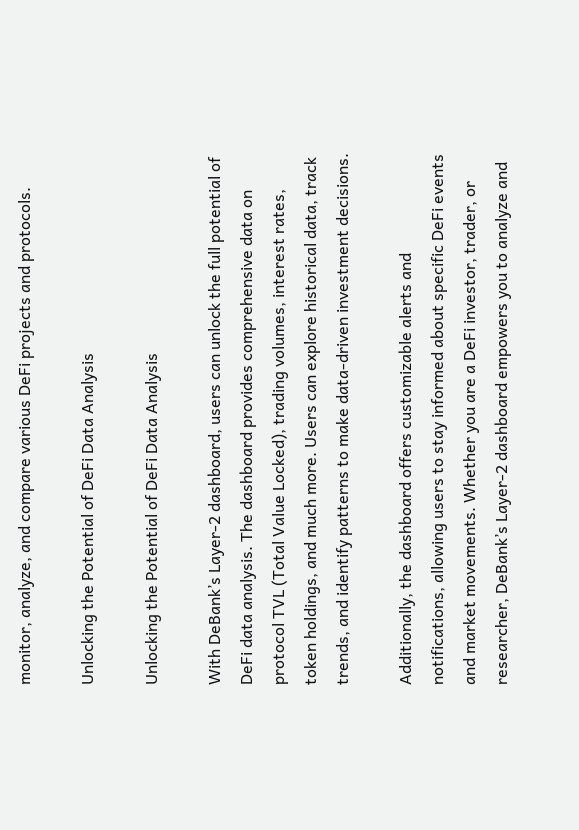monitor, analyze, and compare various DeFi projects and protocols.

Unlocking the Potential of DeFi Data Analysis

Unlocking the Potential of DeFi Data Analysis

With DeBank’s Layer-2 dashboard, users can unlock the full potential of DeFi data analysis. The dashboard provides comprehensive data on protocol TVL (Total Value Locked), trading volumes, interest rates, token holdings, and much more. Users can explore historical data, track trends, and identify patterns to make data-driven investment decisions.

Additionally, the dashboard offers customizable alerts and notifications, allowing users to stay informed about specific DeFi events and market movements. Whether you are a DeFi investor, trader, or researcher, DeBank’s Layer-2 dashboard empowers you to analyze and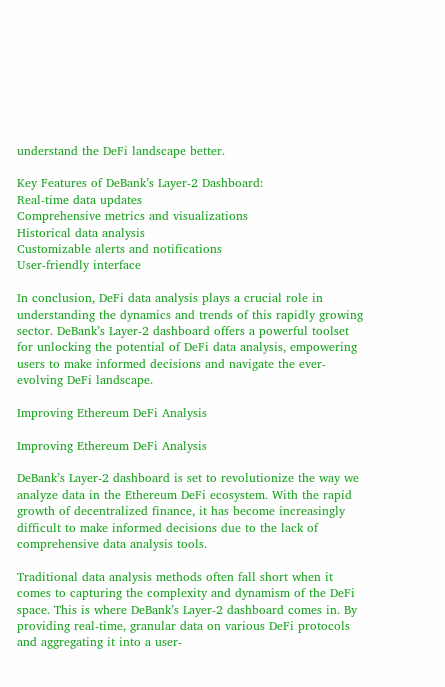understand the DeFi landscape better.

Key Features of DeBank’s Layer-2 Dashboard:
Real-time data updates
Comprehensive metrics and visualizations
Historical data analysis
Customizable alerts and notifications
User-friendly interface

In conclusion, DeFi data analysis plays a crucial role in understanding the dynamics and trends of this rapidly growing sector. DeBank’s Layer-2 dashboard offers a powerful toolset for unlocking the potential of DeFi data analysis, empowering users to make informed decisions and navigate the ever-evolving DeFi landscape.

Improving Ethereum DeFi Analysis

Improving Ethereum DeFi Analysis

DeBank’s Layer-2 dashboard is set to revolutionize the way we analyze data in the Ethereum DeFi ecosystem. With the rapid growth of decentralized finance, it has become increasingly difficult to make informed decisions due to the lack of comprehensive data analysis tools.

Traditional data analysis methods often fall short when it comes to capturing the complexity and dynamism of the DeFi space. This is where DeBank’s Layer-2 dashboard comes in. By providing real-time, granular data on various DeFi protocols and aggregating it into a user-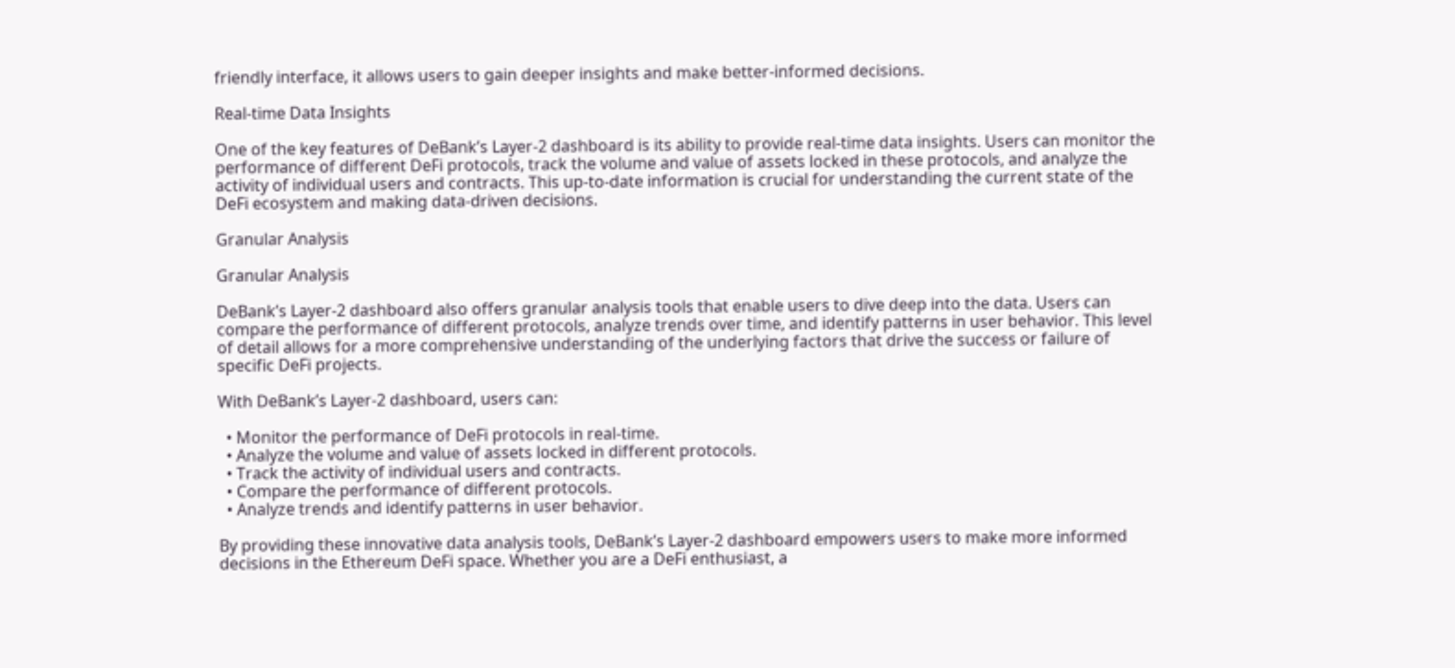friendly interface, it allows users to gain deeper insights and make better-informed decisions.

Real-time Data Insights

One of the key features of DeBank’s Layer-2 dashboard is its ability to provide real-time data insights. Users can monitor the performance of different DeFi protocols, track the volume and value of assets locked in these protocols, and analyze the activity of individual users and contracts. This up-to-date information is crucial for understanding the current state of the DeFi ecosystem and making data-driven decisions.

Granular Analysis

Granular Analysis

DeBank’s Layer-2 dashboard also offers granular analysis tools that enable users to dive deep into the data. Users can compare the performance of different protocols, analyze trends over time, and identify patterns in user behavior. This level of detail allows for a more comprehensive understanding of the underlying factors that drive the success or failure of specific DeFi projects.

With DeBank’s Layer-2 dashboard, users can:

  • Monitor the performance of DeFi protocols in real-time.
  • Analyze the volume and value of assets locked in different protocols.
  • Track the activity of individual users and contracts.
  • Compare the performance of different protocols.
  • Analyze trends and identify patterns in user behavior.

By providing these innovative data analysis tools, DeBank’s Layer-2 dashboard empowers users to make more informed decisions in the Ethereum DeFi space. Whether you are a DeFi enthusiast, a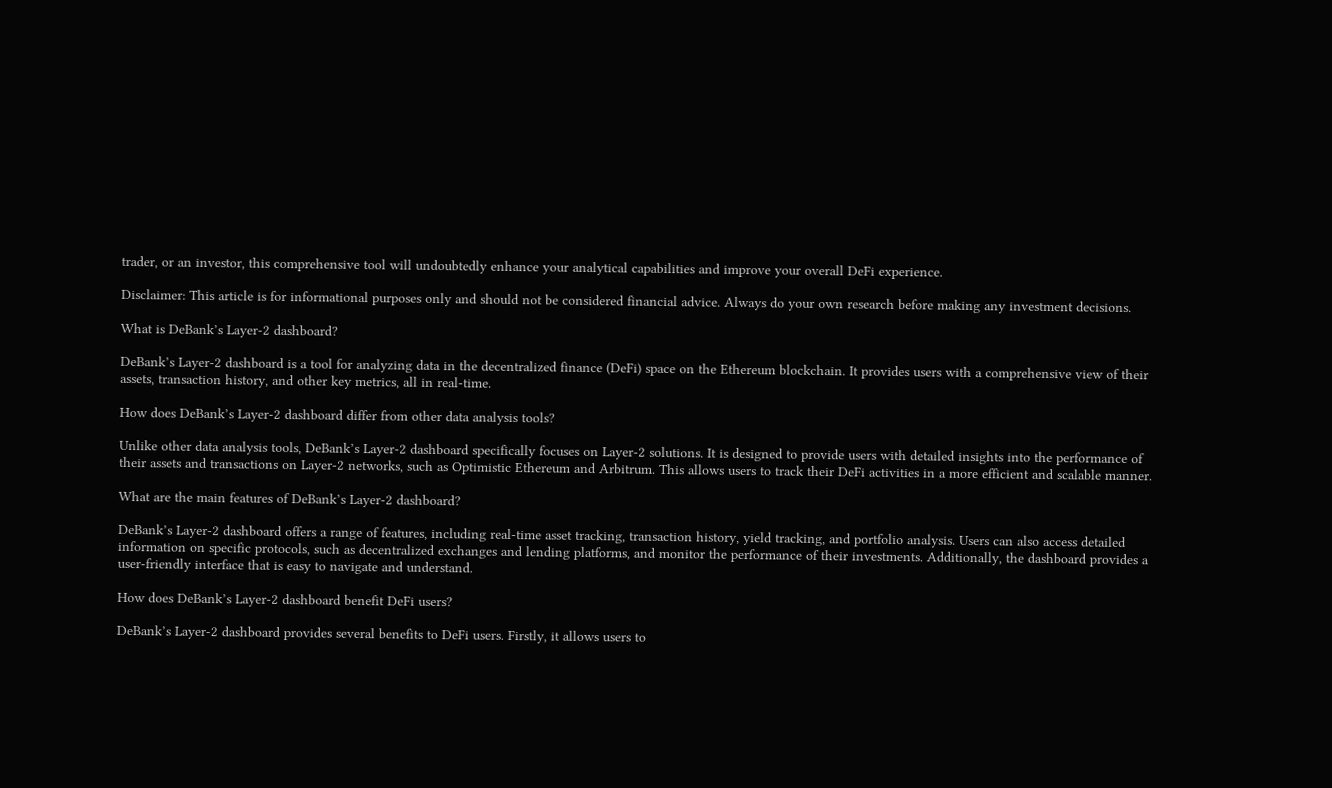trader, or an investor, this comprehensive tool will undoubtedly enhance your analytical capabilities and improve your overall DeFi experience.

Disclaimer: This article is for informational purposes only and should not be considered financial advice. Always do your own research before making any investment decisions.

What is DeBank’s Layer-2 dashboard?

DeBank’s Layer-2 dashboard is a tool for analyzing data in the decentralized finance (DeFi) space on the Ethereum blockchain. It provides users with a comprehensive view of their assets, transaction history, and other key metrics, all in real-time.

How does DeBank’s Layer-2 dashboard differ from other data analysis tools?

Unlike other data analysis tools, DeBank’s Layer-2 dashboard specifically focuses on Layer-2 solutions. It is designed to provide users with detailed insights into the performance of their assets and transactions on Layer-2 networks, such as Optimistic Ethereum and Arbitrum. This allows users to track their DeFi activities in a more efficient and scalable manner.

What are the main features of DeBank’s Layer-2 dashboard?

DeBank’s Layer-2 dashboard offers a range of features, including real-time asset tracking, transaction history, yield tracking, and portfolio analysis. Users can also access detailed information on specific protocols, such as decentralized exchanges and lending platforms, and monitor the performance of their investments. Additionally, the dashboard provides a user-friendly interface that is easy to navigate and understand.

How does DeBank’s Layer-2 dashboard benefit DeFi users?

DeBank’s Layer-2 dashboard provides several benefits to DeFi users. Firstly, it allows users to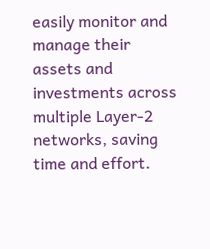easily monitor and manage their assets and investments across multiple Layer-2 networks, saving time and effort.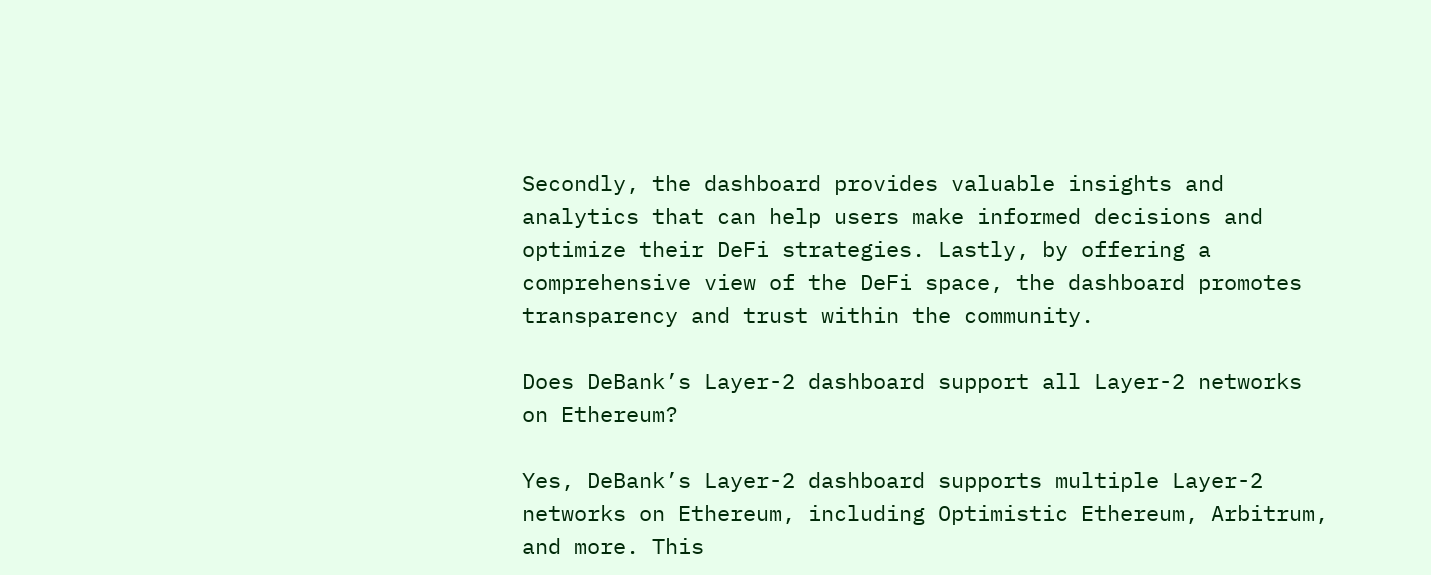Secondly, the dashboard provides valuable insights and analytics that can help users make informed decisions and optimize their DeFi strategies. Lastly, by offering a comprehensive view of the DeFi space, the dashboard promotes transparency and trust within the community.

Does DeBank’s Layer-2 dashboard support all Layer-2 networks on Ethereum?

Yes, DeBank’s Layer-2 dashboard supports multiple Layer-2 networks on Ethereum, including Optimistic Ethereum, Arbitrum, and more. This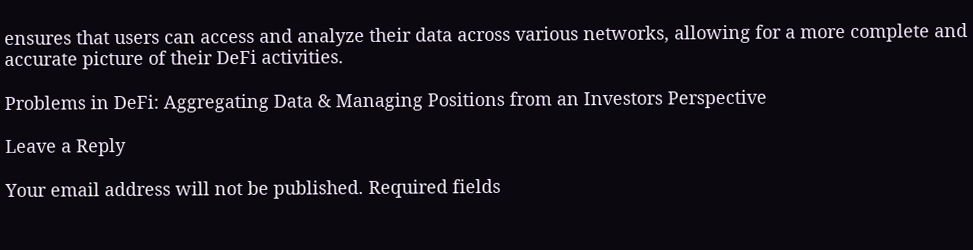ensures that users can access and analyze their data across various networks, allowing for a more complete and accurate picture of their DeFi activities.

Problems in DeFi: Aggregating Data & Managing Positions from an Investors Perspective

Leave a Reply

Your email address will not be published. Required fields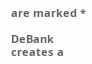are marked *

DeBank creates a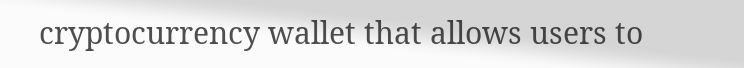cryptocurrency wallet that allows users to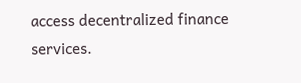access decentralized finance services.